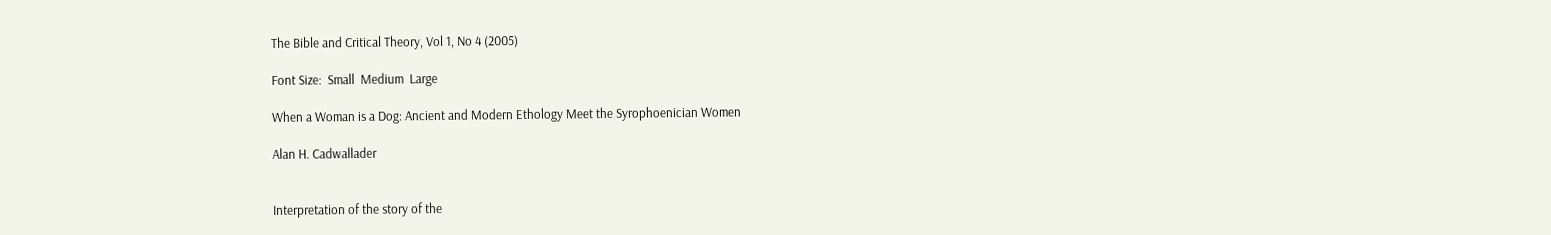The Bible and Critical Theory, Vol 1, No 4 (2005)

Font Size:  Small  Medium  Large

When a Woman is a Dog: Ancient and Modern Ethology Meet the Syrophoenician Women

Alan H. Cadwallader


Interpretation of the story of the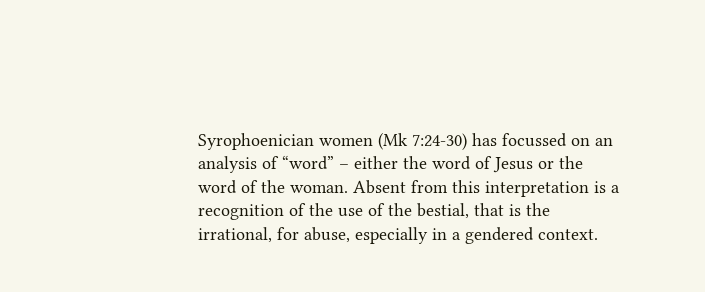Syrophoenician women (Mk 7:24-30) has focussed on an analysis of “word” – either the word of Jesus or the word of the woman. Absent from this interpretation is a recognition of the use of the bestial, that is the irrational, for abuse, especially in a gendered context.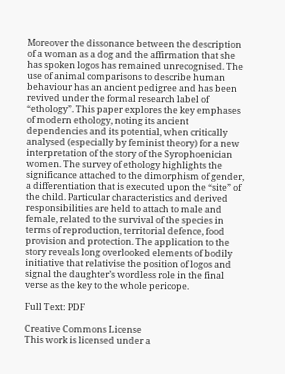Moreover the dissonance between the description of a woman as a dog and the affirmation that she has spoken logos has remained unrecognised. The use of animal comparisons to describe human behaviour has an ancient pedigree and has been revived under the formal research label of “ethology”. This paper explores the key emphases of modern ethology, noting its ancient dependencies and its potential, when critically analysed (especially by feminist theory) for a new interpretation of the story of the Syrophoenician women. The survey of ethology highlights the significance attached to the dimorphism of gender, a differentiation that is executed upon the “site” of the child. Particular characteristics and derived responsibilities are held to attach to male and female, related to the survival of the species in terms of reproduction, territorial defence, food provision and protection. The application to the story reveals long overlooked elements of bodily initiative that relativise the position of logos and signal the daughter’s wordless role in the final verse as the key to the whole pericope.

Full Text: PDF

Creative Commons License
This work is licensed under a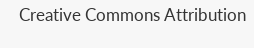Creative Commons Attribution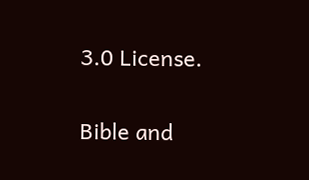3.0 License.

Bible and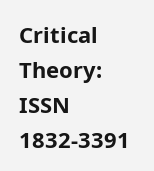Critical Theory: ISSN 1832-3391